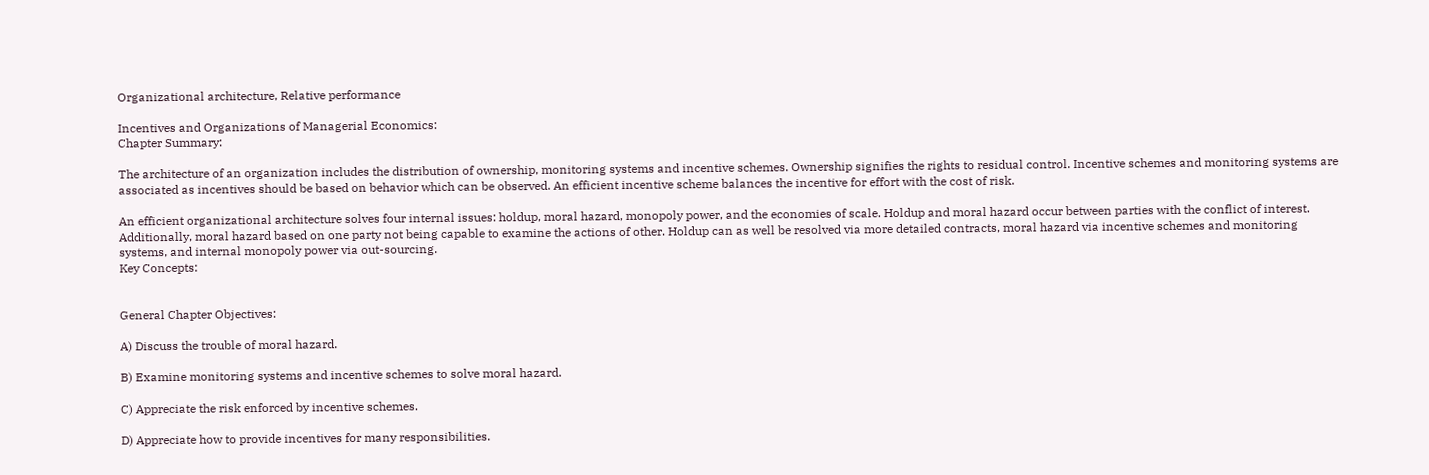Organizational architecture, Relative performance

Incentives and Organizations of Managerial Economics:
Chapter Summary:

The architecture of an organization includes the distribution of ownership, monitoring systems and incentive schemes. Ownership signifies the rights to residual control. Incentive schemes and monitoring systems are associated as incentives should be based on behavior which can be observed. An efficient incentive scheme balances the incentive for effort with the cost of risk.

An efficient organizational architecture solves four internal issues: holdup, moral hazard, monopoly power, and the economies of scale. Holdup and moral hazard occur between parties with the conflict of interest. Additionally, moral hazard based on one party not being capable to examine the actions of other. Holdup can as well be resolved via more detailed contracts, moral hazard via incentive schemes and monitoring systems, and internal monopoly power via out-sourcing.
Key Concepts:


General Chapter Objectives:

A) Discuss the trouble of moral hazard.

B) Examine monitoring systems and incentive schemes to solve moral hazard.

C) Appreciate the risk enforced by incentive schemes.

D) Appreciate how to provide incentives for many responsibilities.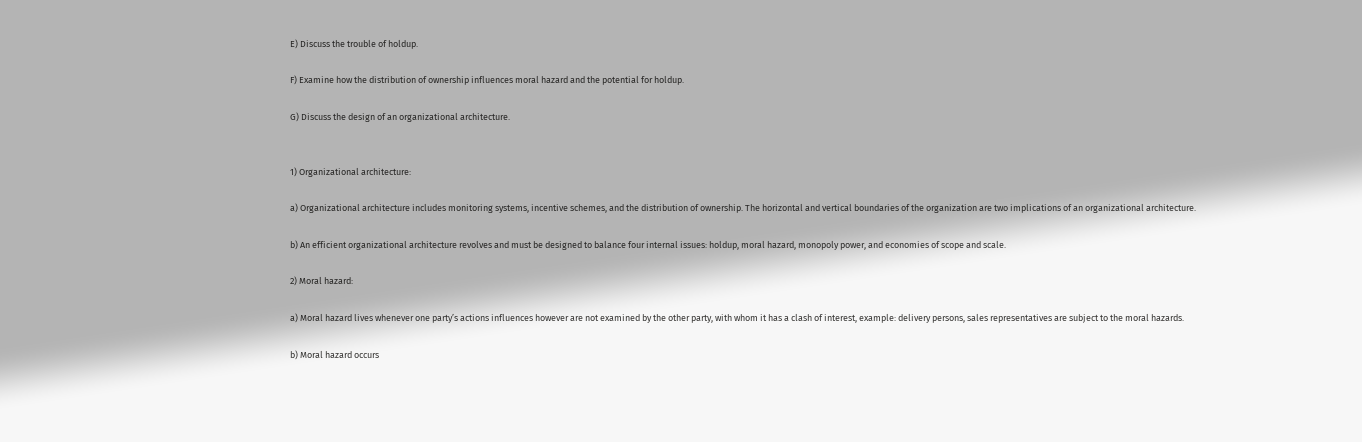E) Discuss the trouble of holdup.

F) Examine how the distribution of ownership influences moral hazard and the potential for holdup.

G) Discuss the design of an organizational architecture.


1) Organizational architecture:

a) Organizational architecture includes monitoring systems, incentive schemes, and the distribution of ownership. The horizontal and vertical boundaries of the organization are two implications of an organizational architecture.

b) An efficient organizational architecture revolves and must be designed to balance four internal issues: holdup, moral hazard, monopoly power, and economies of scope and scale.

2) Moral hazard:

a) Moral hazard lives whenever one party’s actions influences however are not examined by the other party, with whom it has a clash of interest, example: delivery persons, sales representatives are subject to the moral hazards.

b) Moral hazard occurs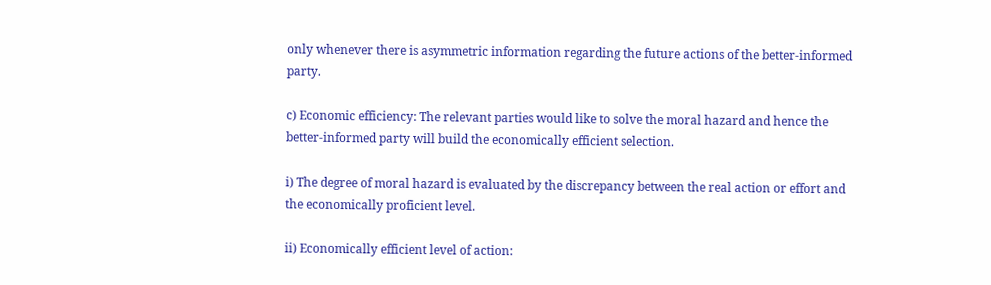only whenever there is asymmetric information regarding the future actions of the better-informed party.

c) Economic efficiency: The relevant parties would like to solve the moral hazard and hence the better-informed party will build the economically efficient selection.

i) The degree of moral hazard is evaluated by the discrepancy between the real action or effort and the economically proficient level.

ii) Economically efficient level of action: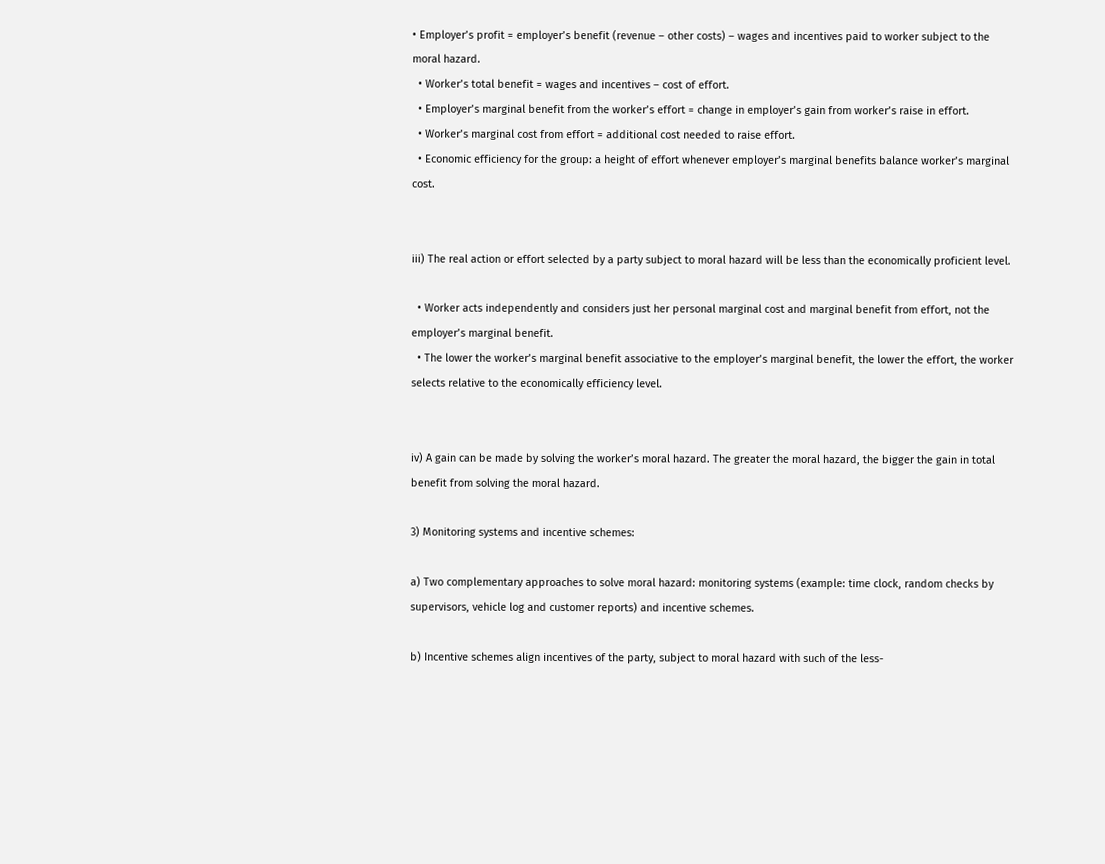• Employer’s profit = employer’s benefit (revenue – other costs) – wages and incentives paid to worker subject to the moral hazard.
  • Worker’s total benefit = wages and incentives – cost of effort.
  • Employer’s marginal benefit from the worker’s effort = change in employer’s gain from worker’s raise in effort.
  • Worker’s marginal cost from effort = additional cost needed to raise effort.
  • Economic efficiency for the group: a height of effort whenever employer’s marginal benefits balance worker’s marginal cost.


iii) The real action or effort selected by a party subject to moral hazard will be less than the economically proficient level.

  • Worker acts independently and considers just her personal marginal cost and marginal benefit from effort, not the employer’s marginal benefit.
  • The lower the worker’s marginal benefit associative to the employer’s marginal benefit, the lower the effort, the worker selects relative to the economically efficiency level.


iv) A gain can be made by solving the worker’s moral hazard. The greater the moral hazard, the bigger the gain in total benefit from solving the moral hazard.

3) Monitoring systems and incentive schemes:

a) Two complementary approaches to solve moral hazard: monitoring systems (example: time clock, random checks by supervisors, vehicle log and customer reports) and incentive schemes.

b) Incentive schemes align incentives of the party, subject to moral hazard with such of the less-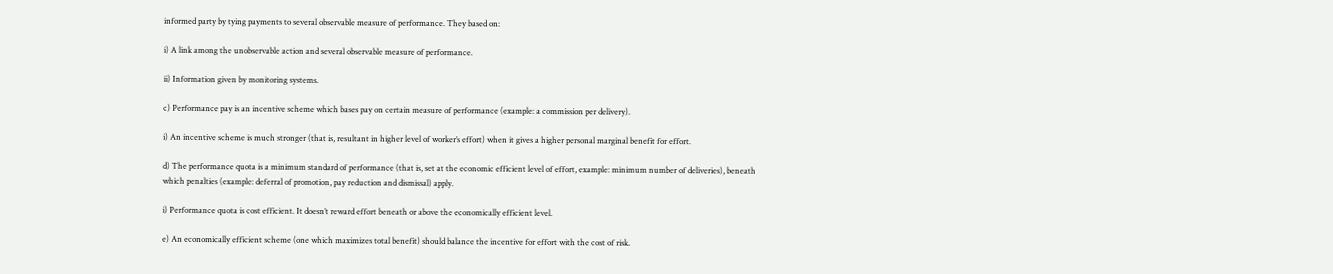informed party by tying payments to several observable measure of performance. They based on:

i) A link among the unobservable action and several observable measure of performance.

ii) Information given by monitoring systems.

c) Performance pay is an incentive scheme which bases pay on certain measure of performance (example: a commission per delivery).

i) An incentive scheme is much stronger (that is, resultant in higher level of worker’s effort) when it gives a higher personal marginal benefit for effort.

d) The performance quota is a minimum standard of performance (that is, set at the economic efficient level of effort, example: minimum number of deliveries), beneath which penalties (example: deferral of promotion, pay reduction and dismissal) apply.

i) Performance quota is cost efficient. It doesn’t reward effort beneath or above the economically efficient level.

e) An economically efficient scheme (one which maximizes total benefit) should balance the incentive for effort with the cost of risk.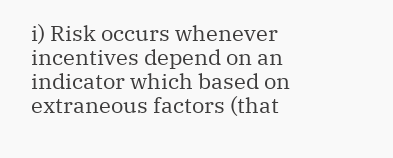i) Risk occurs whenever incentives depend on an indicator which based on extraneous factors (that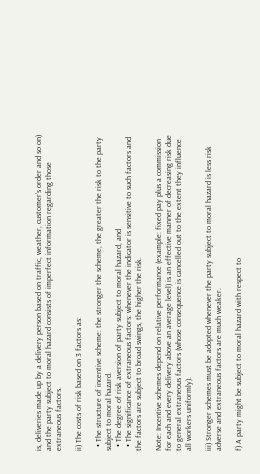is, deliveries made up by a delivery person based on traffic, weather, customer’s order and so on) and the party subject to moral hazard consists of imperfect information regarding those extraneous factors.

ii) The costs of risk based on 3 factors as:

  • The structure of incentive scheme: the stronger the scheme, the greater the risk to the party subject to moral hazard.
  • The degree of risk aversion of party subject to moral hazard, and
  • The significance of extraneous factors: whenever the indicator is sensitive to such factors and the factors are subject to broad swings, the higher the risk.

Note: Incentive schemes depend on relative performance (example: fixed pay plus a commission for each and every delivery above an average level) is an effective manner of decreasing risk due to general extraneous factors (whose consequence is cancelled out to the extent they influence all workers uniformly).

iii) Stronger schemes must be adopted whenever the party subject to moral hazard is less risk adverse and extraneous factors are much weaker.

f) A party might be subject to moral hazard with respect to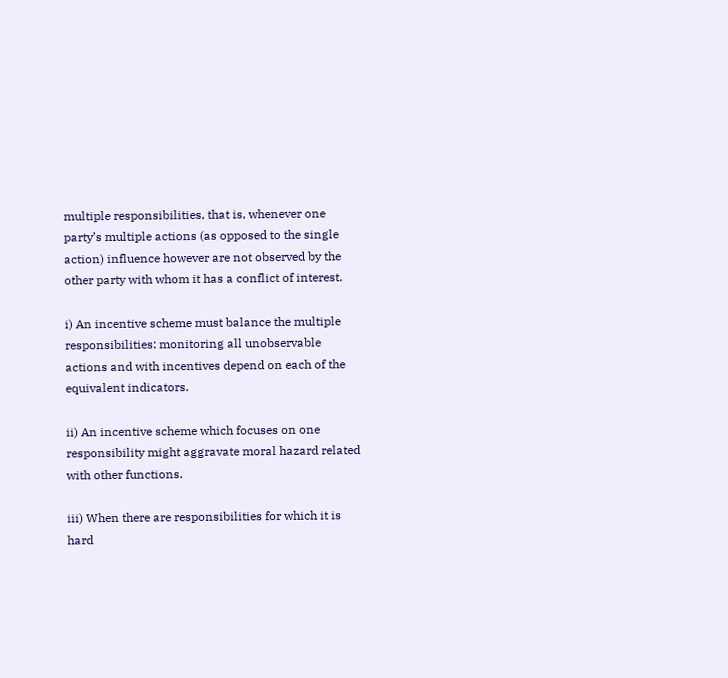multiple responsibilities, that is, whenever one party’s multiple actions (as opposed to the single action) influence however are not observed by the other party with whom it has a conflict of interest.

i) An incentive scheme must balance the multiple responsibilities: monitoring all unobservable actions and with incentives depend on each of the equivalent indicators.

ii) An incentive scheme which focuses on one responsibility might aggravate moral hazard related with other functions.

iii) When there are responsibilities for which it is hard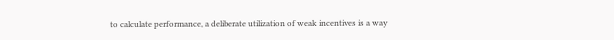to calculate performance, a deliberate utilization of weak incentives is a way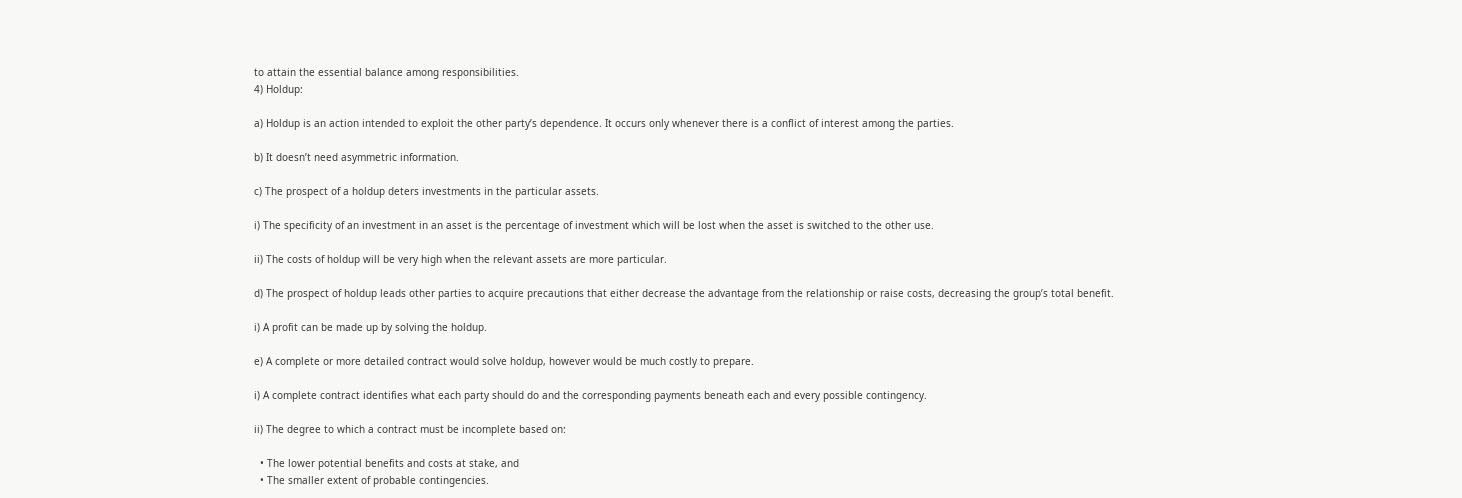to attain the essential balance among responsibilities.
4) Holdup:

a) Holdup is an action intended to exploit the other party’s dependence. It occurs only whenever there is a conflict of interest among the parties.

b) It doesn’t need asymmetric information.

c) The prospect of a holdup deters investments in the particular assets.

i) The specificity of an investment in an asset is the percentage of investment which will be lost when the asset is switched to the other use.

ii) The costs of holdup will be very high when the relevant assets are more particular.

d) The prospect of holdup leads other parties to acquire precautions that either decrease the advantage from the relationship or raise costs, decreasing the group’s total benefit.

i) A profit can be made up by solving the holdup.

e) A complete or more detailed contract would solve holdup, however would be much costly to prepare.

i) A complete contract identifies what each party should do and the corresponding payments beneath each and every possible contingency.

ii) The degree to which a contract must be incomplete based on:

  • The lower potential benefits and costs at stake, and
  • The smaller extent of probable contingencies.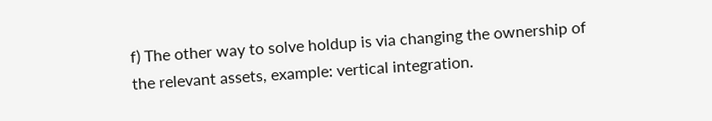f) The other way to solve holdup is via changing the ownership of the relevant assets, example: vertical integration.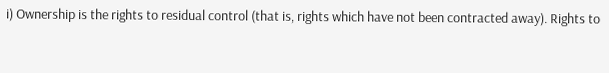i) Ownership is the rights to residual control (that is, rights which have not been contracted away). Rights to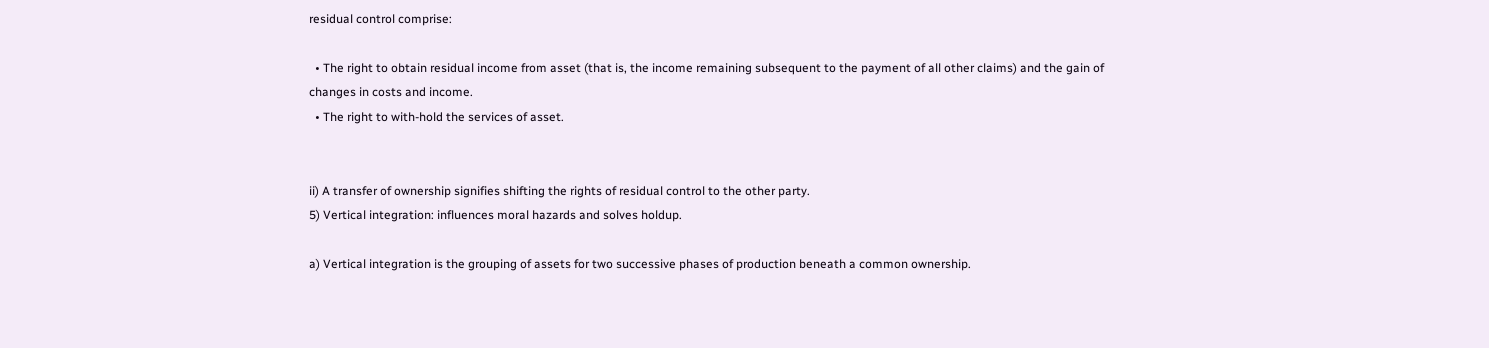residual control comprise:

  • The right to obtain residual income from asset (that is, the income remaining subsequent to the payment of all other claims) and the gain of changes in costs and income.
  • The right to with-hold the services of asset.


ii) A transfer of ownership signifies shifting the rights of residual control to the other party.
5) Vertical integration: influences moral hazards and solves holdup.

a) Vertical integration is the grouping of assets for two successive phases of production beneath a common ownership.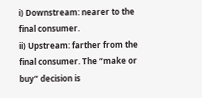i) Downstream: nearer to the final consumer.
ii) Upstream: farther from the final consumer. The “make or buy” decision is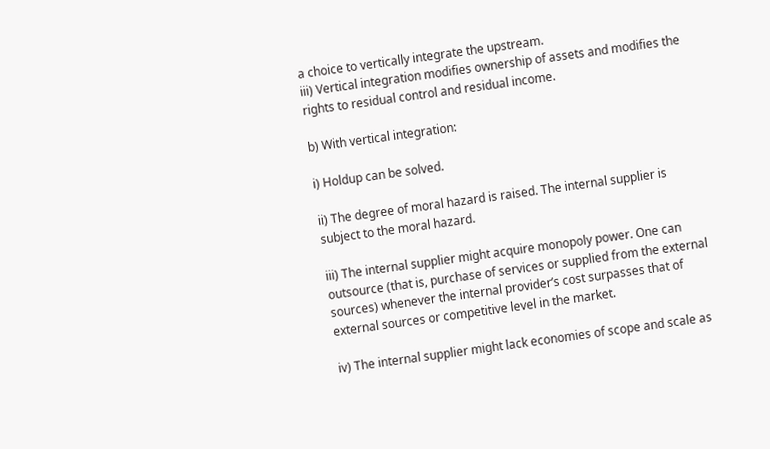a choice to vertically integrate the upstream.
iii) Vertical integration modifies ownership of assets and modifies the rights to residual control and residual income.

b) With vertical integration:

i) Holdup can be solved.

ii) The degree of moral hazard is raised. The internal supplier is subject to the moral hazard.

iii) The internal supplier might acquire monopoly power. One can outsource (that is, purchase of services or supplied from the external sources) whenever the internal provider’s cost surpasses that of external sources or competitive level in the market.

iv) The internal supplier might lack economies of scope and scale as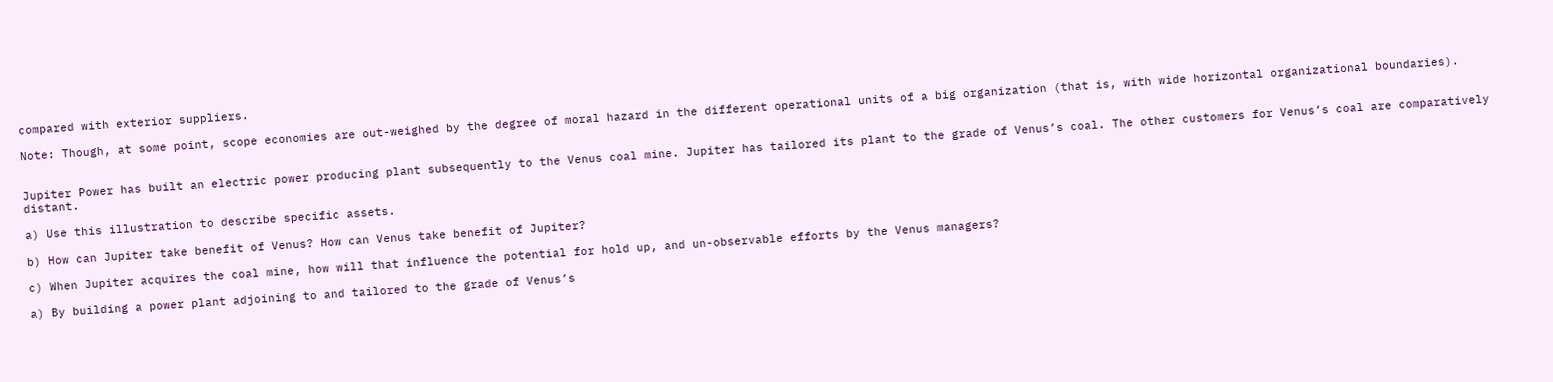compared with exterior suppliers.

Note: Though, at some point, scope economies are out-weighed by the degree of moral hazard in the different operational units of a big organization (that is, with wide horizontal organizational boundaries).


Jupiter Power has built an electric power producing plant subsequently to the Venus coal mine. Jupiter has tailored its plant to the grade of Venus’s coal. The other customers for Venus’s coal are comparatively distant.

a) Use this illustration to describe specific assets.

b) How can Jupiter take benefit of Venus? How can Venus take benefit of Jupiter?

c) When Jupiter acquires the coal mine, how will that influence the potential for hold up, and un-observable efforts by the Venus managers?

a) By building a power plant adjoining to and tailored to the grade of Venus’s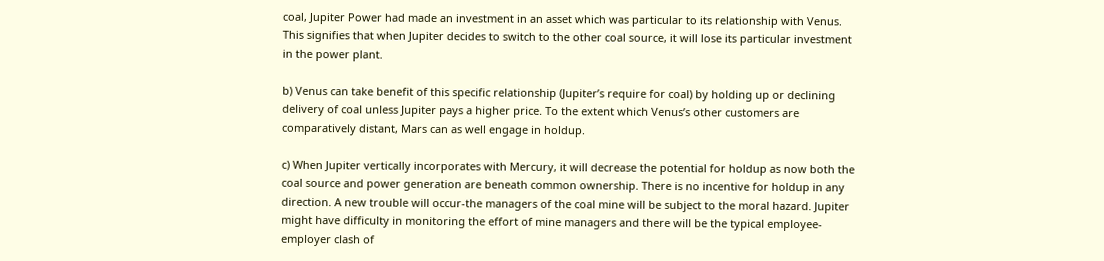coal, Jupiter Power had made an investment in an asset which was particular to its relationship with Venus. This signifies that when Jupiter decides to switch to the other coal source, it will lose its particular investment in the power plant.

b) Venus can take benefit of this specific relationship (Jupiter’s require for coal) by holding up or declining delivery of coal unless Jupiter pays a higher price. To the extent which Venus’s other customers are comparatively distant, Mars can as well engage in holdup.

c) When Jupiter vertically incorporates with Mercury, it will decrease the potential for holdup as now both the coal source and power generation are beneath common ownership. There is no incentive for holdup in any direction. A new trouble will occur-the managers of the coal mine will be subject to the moral hazard. Jupiter might have difficulty in monitoring the effort of mine managers and there will be the typical employee-employer clash of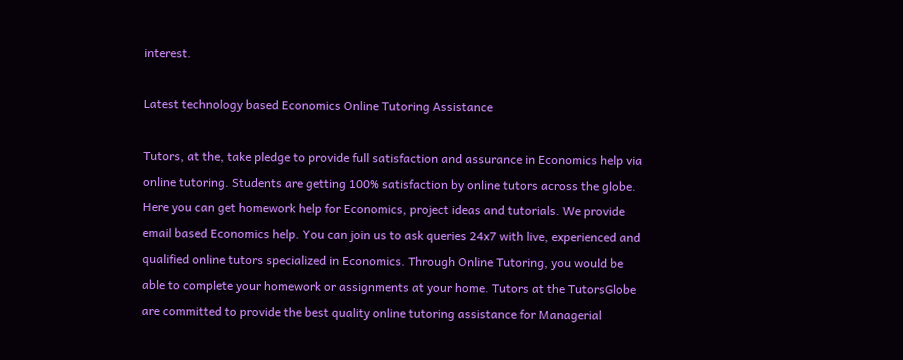interest.

Latest technology based Economics Online Tutoring Assistance

Tutors, at the, take pledge to provide full satisfaction and assurance in Economics help via online tutoring. Students are getting 100% satisfaction by online tutors across the globe. Here you can get homework help for Economics, project ideas and tutorials. We provide email based Economics help. You can join us to ask queries 24x7 with live, experienced and qualified online tutors specialized in Economics. Through Online Tutoring, you would be able to complete your homework or assignments at your home. Tutors at the TutorsGlobe are committed to provide the best quality online tutoring assistance for Managerial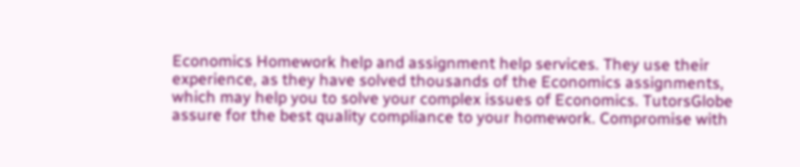Economics Homework help and assignment help services. They use their experience, as they have solved thousands of the Economics assignments, which may help you to solve your complex issues of Economics. TutorsGlobe assure for the best quality compliance to your homework. Compromise with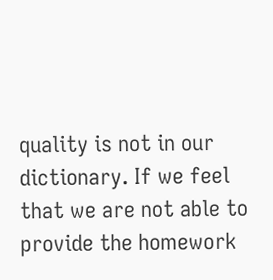quality is not in our dictionary. If we feel that we are not able to provide the homework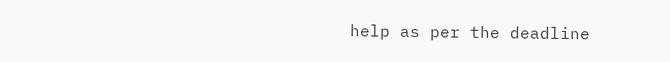help as per the deadline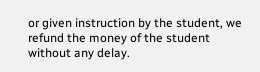or given instruction by the student, we refund the money of the student without any delay.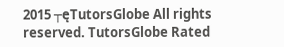2015 ┬ęTutorsGlobe All rights reserved. TutorsGlobe Rated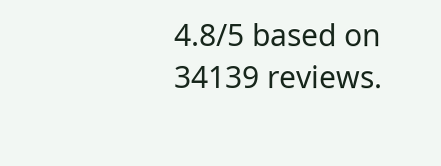4.8/5 based on 34139 reviews.